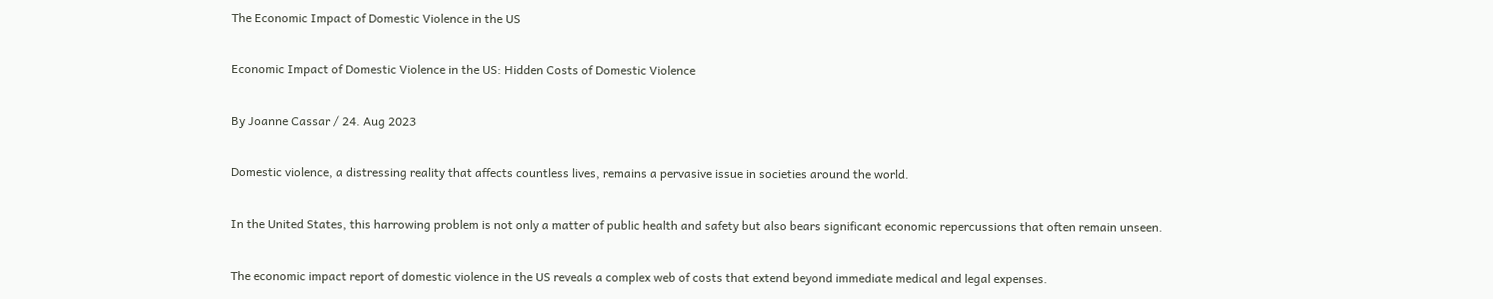The Economic Impact of Domestic Violence in the US

Economic Impact of Domestic Violence in the US: Hidden Costs of Domestic Violence

By Joanne Cassar / 24. Aug 2023

Domestic violence, a distressing reality that affects countless lives, remains a pervasive issue in societies around the world.

In the United States, this harrowing problem is not only a matter of public health and safety but also bears significant economic repercussions that often remain unseen.

The economic impact report of domestic violence in the US reveals a complex web of costs that extend beyond immediate medical and legal expenses.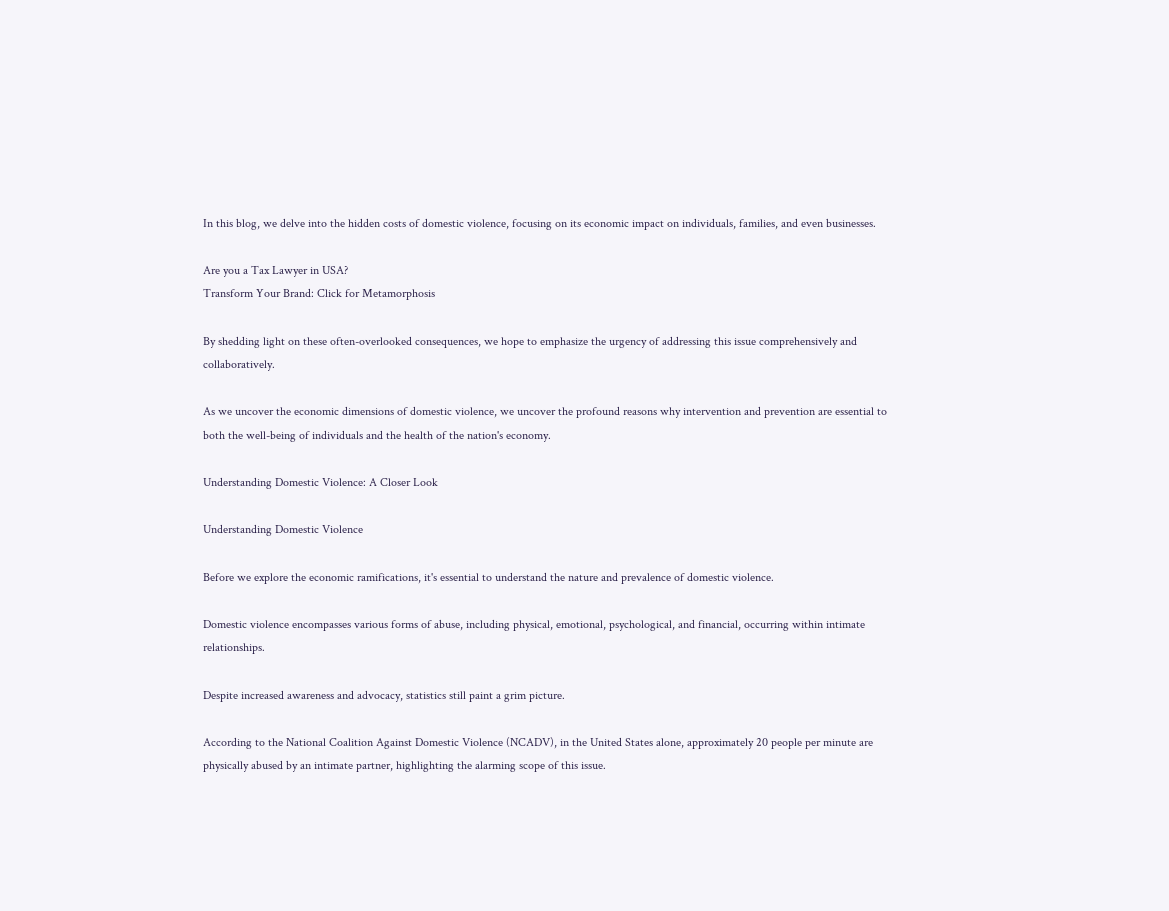In this blog, we delve into the hidden costs of domestic violence, focusing on its economic impact on individuals, families, and even businesses.

Are you a Tax Lawyer in USA?
Transform Your Brand: Click for Metamorphosis

By shedding light on these often-overlooked consequences, we hope to emphasize the urgency of addressing this issue comprehensively and collaboratively.

As we uncover the economic dimensions of domestic violence, we uncover the profound reasons why intervention and prevention are essential to both the well-being of individuals and the health of the nation's economy.

Understanding Domestic Violence: A Closer Look

Understanding Domestic Violence

Before we explore the economic ramifications, it's essential to understand the nature and prevalence of domestic violence.

Domestic violence encompasses various forms of abuse, including physical, emotional, psychological, and financial, occurring within intimate relationships.

Despite increased awareness and advocacy, statistics still paint a grim picture.

According to the National Coalition Against Domestic Violence (NCADV), in the United States alone, approximately 20 people per minute are physically abused by an intimate partner, highlighting the alarming scope of this issue.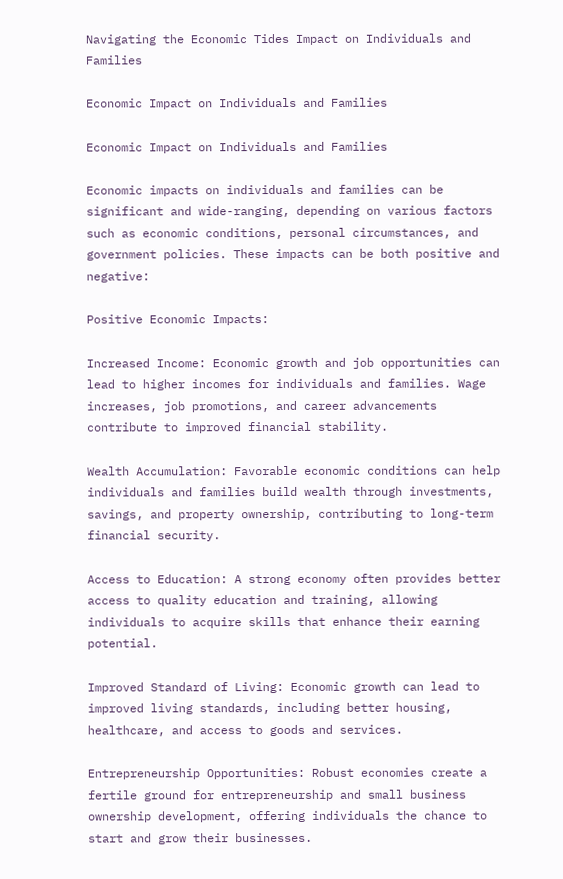Navigating the Economic Tides Impact on Individuals and Families

Economic Impact on Individuals and Families

Economic Impact on Individuals and Families

Economic impacts on individuals and families can be significant and wide-ranging, depending on various factors such as economic conditions, personal circumstances, and government policies. These impacts can be both positive and negative:

Positive Economic Impacts:

Increased Income: Economic growth and job opportunities can lead to higher incomes for individuals and families. Wage increases, job promotions, and career advancements contribute to improved financial stability.

Wealth Accumulation: Favorable economic conditions can help individuals and families build wealth through investments, savings, and property ownership, contributing to long-term financial security.

Access to Education: A strong economy often provides better access to quality education and training, allowing individuals to acquire skills that enhance their earning potential.

Improved Standard of Living: Economic growth can lead to improved living standards, including better housing, healthcare, and access to goods and services.

Entrepreneurship Opportunities: Robust economies create a fertile ground for entrepreneurship and small business ownership development, offering individuals the chance to start and grow their businesses.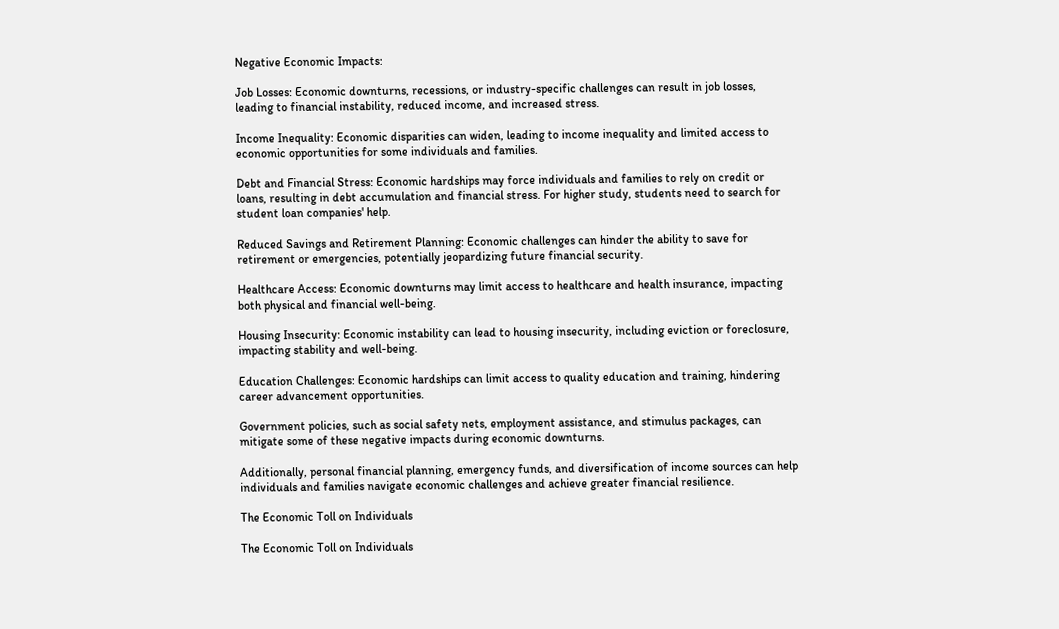Negative Economic Impacts:

Job Losses: Economic downturns, recessions, or industry-specific challenges can result in job losses, leading to financial instability, reduced income, and increased stress.

Income Inequality: Economic disparities can widen, leading to income inequality and limited access to economic opportunities for some individuals and families.

Debt and Financial Stress: Economic hardships may force individuals and families to rely on credit or loans, resulting in debt accumulation and financial stress. For higher study, students need to search for student loan companies' help.

Reduced Savings and Retirement Planning: Economic challenges can hinder the ability to save for retirement or emergencies, potentially jeopardizing future financial security.

Healthcare Access: Economic downturns may limit access to healthcare and health insurance, impacting both physical and financial well-being.

Housing Insecurity: Economic instability can lead to housing insecurity, including eviction or foreclosure, impacting stability and well-being.

Education Challenges: Economic hardships can limit access to quality education and training, hindering career advancement opportunities.

Government policies, such as social safety nets, employment assistance, and stimulus packages, can mitigate some of these negative impacts during economic downturns.

Additionally, personal financial planning, emergency funds, and diversification of income sources can help individuals and families navigate economic challenges and achieve greater financial resilience.

The Economic Toll on Individuals

The Economic Toll on Individuals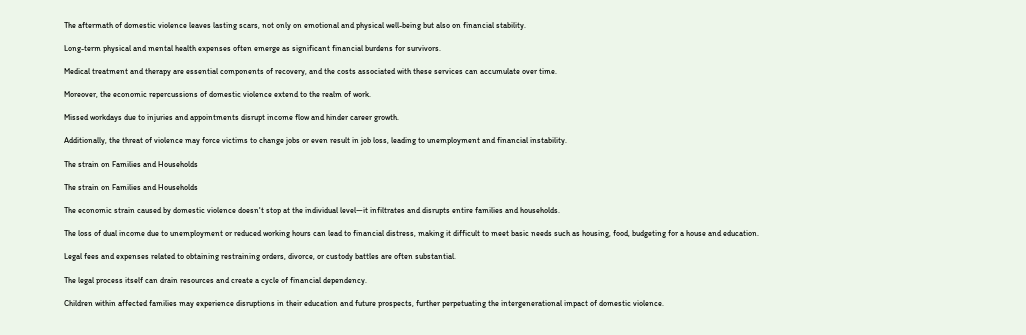The aftermath of domestic violence leaves lasting scars, not only on emotional and physical well-being but also on financial stability.

Long-term physical and mental health expenses often emerge as significant financial burdens for survivors.

Medical treatment and therapy are essential components of recovery, and the costs associated with these services can accumulate over time.

Moreover, the economic repercussions of domestic violence extend to the realm of work.

Missed workdays due to injuries and appointments disrupt income flow and hinder career growth.

Additionally, the threat of violence may force victims to change jobs or even result in job loss, leading to unemployment and financial instability.

The strain on Families and Households

The strain on Families and Households

The economic strain caused by domestic violence doesn't stop at the individual level—it infiltrates and disrupts entire families and households.

The loss of dual income due to unemployment or reduced working hours can lead to financial distress, making it difficult to meet basic needs such as housing, food, budgeting for a house and education.

Legal fees and expenses related to obtaining restraining orders, divorce, or custody battles are often substantial.

The legal process itself can drain resources and create a cycle of financial dependency.

Children within affected families may experience disruptions in their education and future prospects, further perpetuating the intergenerational impact of domestic violence.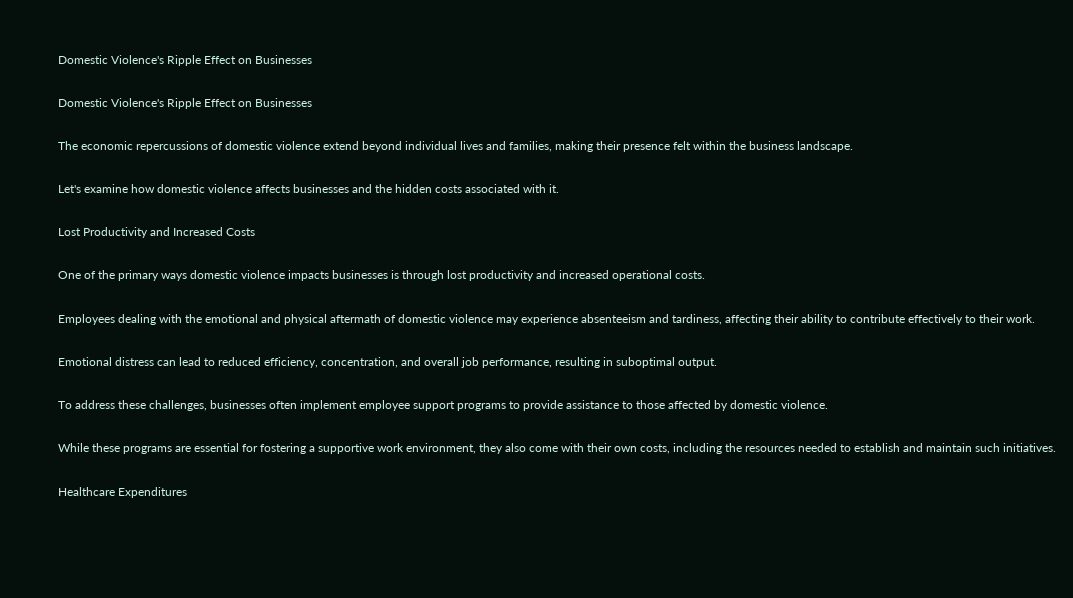Domestic Violence's Ripple Effect on Businesses

Domestic Violence's Ripple Effect on Businesses

The economic repercussions of domestic violence extend beyond individual lives and families, making their presence felt within the business landscape.

Let's examine how domestic violence affects businesses and the hidden costs associated with it.

Lost Productivity and Increased Costs

One of the primary ways domestic violence impacts businesses is through lost productivity and increased operational costs.

Employees dealing with the emotional and physical aftermath of domestic violence may experience absenteeism and tardiness, affecting their ability to contribute effectively to their work.

Emotional distress can lead to reduced efficiency, concentration, and overall job performance, resulting in suboptimal output.

To address these challenges, businesses often implement employee support programs to provide assistance to those affected by domestic violence.

While these programs are essential for fostering a supportive work environment, they also come with their own costs, including the resources needed to establish and maintain such initiatives.

Healthcare Expenditures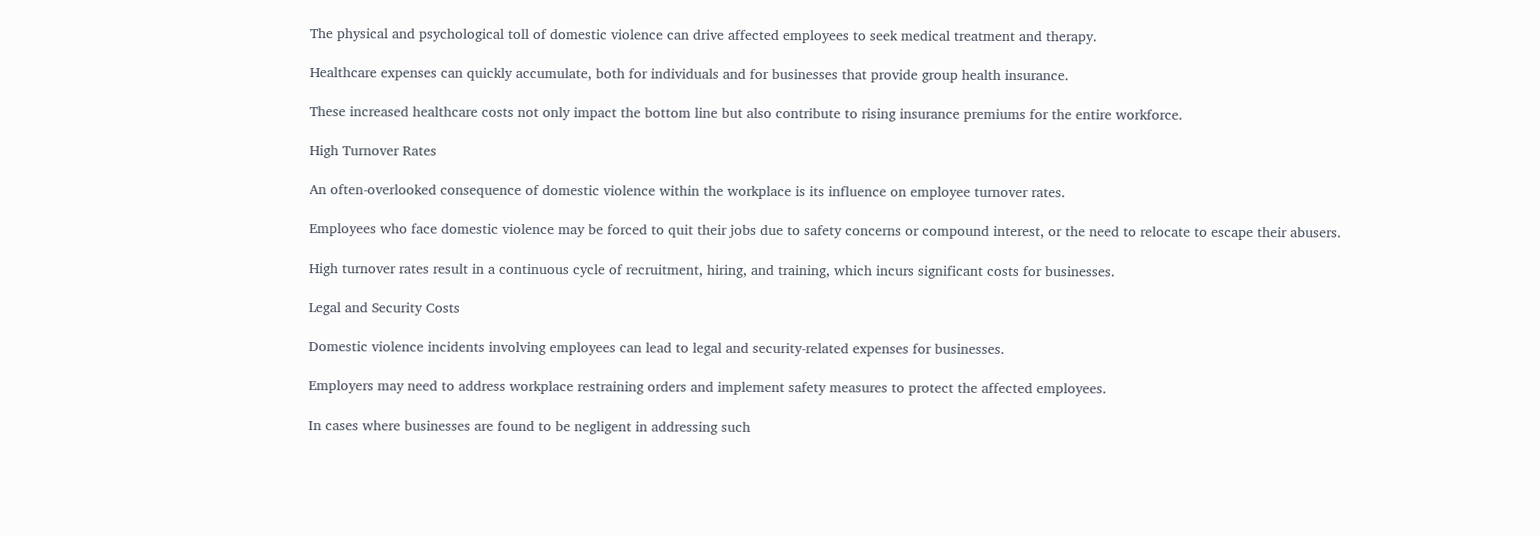The physical and psychological toll of domestic violence can drive affected employees to seek medical treatment and therapy.

Healthcare expenses can quickly accumulate, both for individuals and for businesses that provide group health insurance.

These increased healthcare costs not only impact the bottom line but also contribute to rising insurance premiums for the entire workforce.

High Turnover Rates

An often-overlooked consequence of domestic violence within the workplace is its influence on employee turnover rates.

Employees who face domestic violence may be forced to quit their jobs due to safety concerns or compound interest, or the need to relocate to escape their abusers.

High turnover rates result in a continuous cycle of recruitment, hiring, and training, which incurs significant costs for businesses.

Legal and Security Costs

Domestic violence incidents involving employees can lead to legal and security-related expenses for businesses.

Employers may need to address workplace restraining orders and implement safety measures to protect the affected employees.

In cases where businesses are found to be negligent in addressing such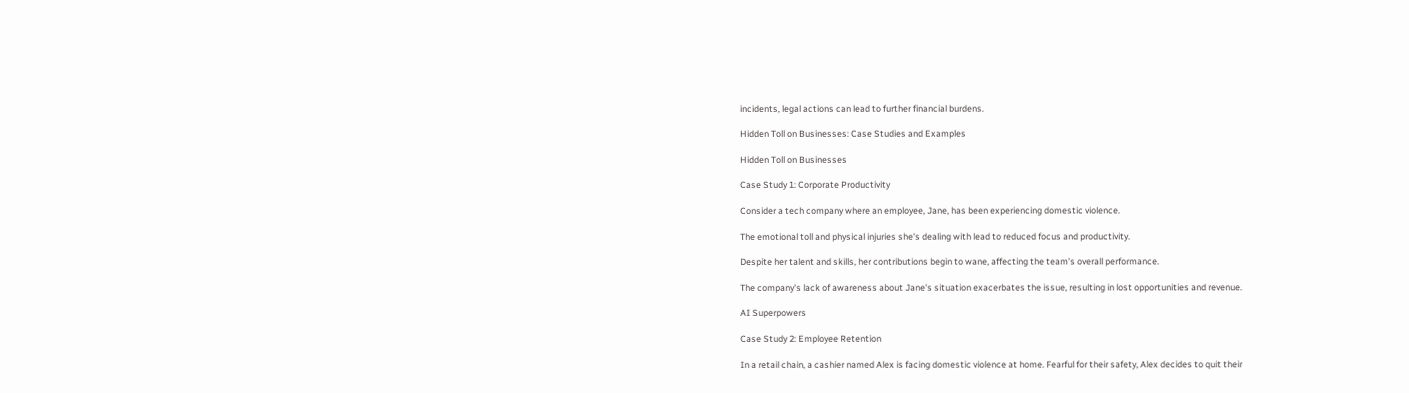incidents, legal actions can lead to further financial burdens.

Hidden Toll on Businesses: Case Studies and Examples

Hidden Toll on Businesses

Case Study 1: Corporate Productivity

Consider a tech company where an employee, Jane, has been experiencing domestic violence.

The emotional toll and physical injuries she's dealing with lead to reduced focus and productivity.

Despite her talent and skills, her contributions begin to wane, affecting the team's overall performance.

The company's lack of awareness about Jane's situation exacerbates the issue, resulting in lost opportunities and revenue.

AI Superpowers

Case Study 2: Employee Retention

In a retail chain, a cashier named Alex is facing domestic violence at home. Fearful for their safety, Alex decides to quit their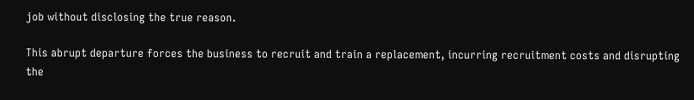job without disclosing the true reason.

This abrupt departure forces the business to recruit and train a replacement, incurring recruitment costs and disrupting the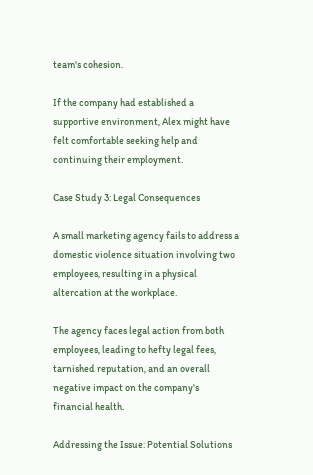team's cohesion.

If the company had established a supportive environment, Alex might have felt comfortable seeking help and continuing their employment.

Case Study 3: Legal Consequences

A small marketing agency fails to address a domestic violence situation involving two employees, resulting in a physical altercation at the workplace.

The agency faces legal action from both employees, leading to hefty legal fees, tarnished reputation, and an overall negative impact on the company's financial health.

Addressing the Issue: Potential Solutions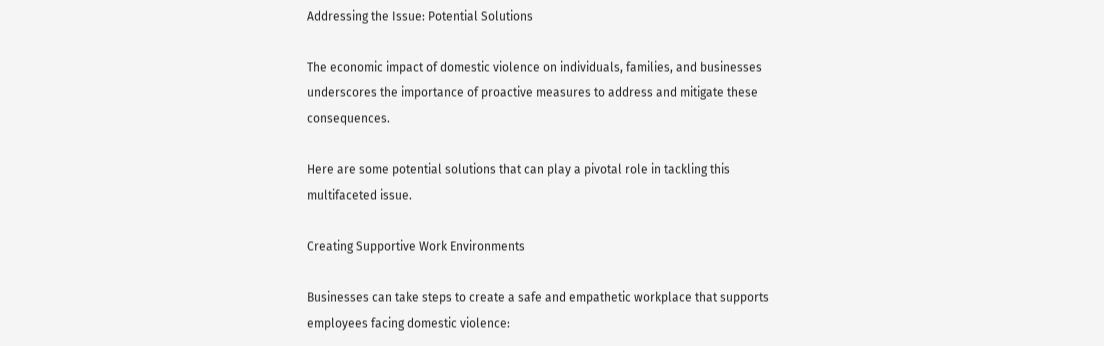Addressing the Issue: Potential Solutions

The economic impact of domestic violence on individuals, families, and businesses underscores the importance of proactive measures to address and mitigate these consequences.

Here are some potential solutions that can play a pivotal role in tackling this multifaceted issue.

Creating Supportive Work Environments

Businesses can take steps to create a safe and empathetic workplace that supports employees facing domestic violence: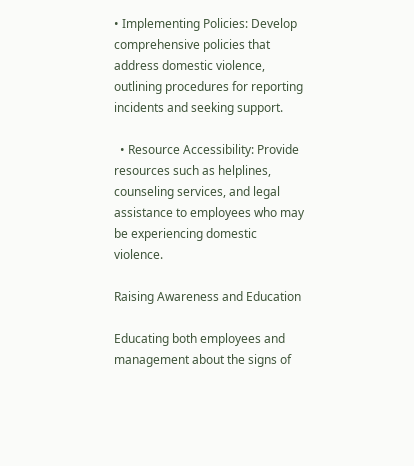• Implementing Policies: Develop comprehensive policies that address domestic violence, outlining procedures for reporting incidents and seeking support.

  • Resource Accessibility: Provide resources such as helplines, counseling services, and legal assistance to employees who may be experiencing domestic violence.

Raising Awareness and Education

Educating both employees and management about the signs of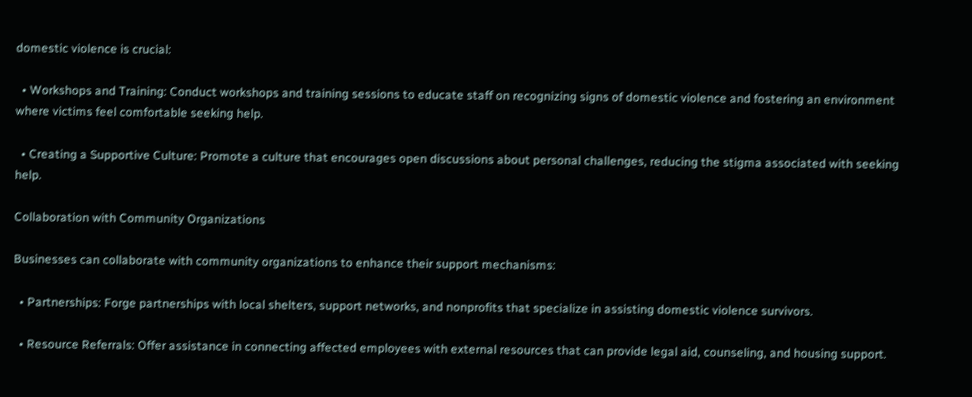domestic violence is crucial:

  • Workshops and Training: Conduct workshops and training sessions to educate staff on recognizing signs of domestic violence and fostering an environment where victims feel comfortable seeking help.

  • Creating a Supportive Culture: Promote a culture that encourages open discussions about personal challenges, reducing the stigma associated with seeking help.

Collaboration with Community Organizations

Businesses can collaborate with community organizations to enhance their support mechanisms:

  • Partnerships: Forge partnerships with local shelters, support networks, and nonprofits that specialize in assisting domestic violence survivors.

  • Resource Referrals: Offer assistance in connecting affected employees with external resources that can provide legal aid, counseling, and housing support.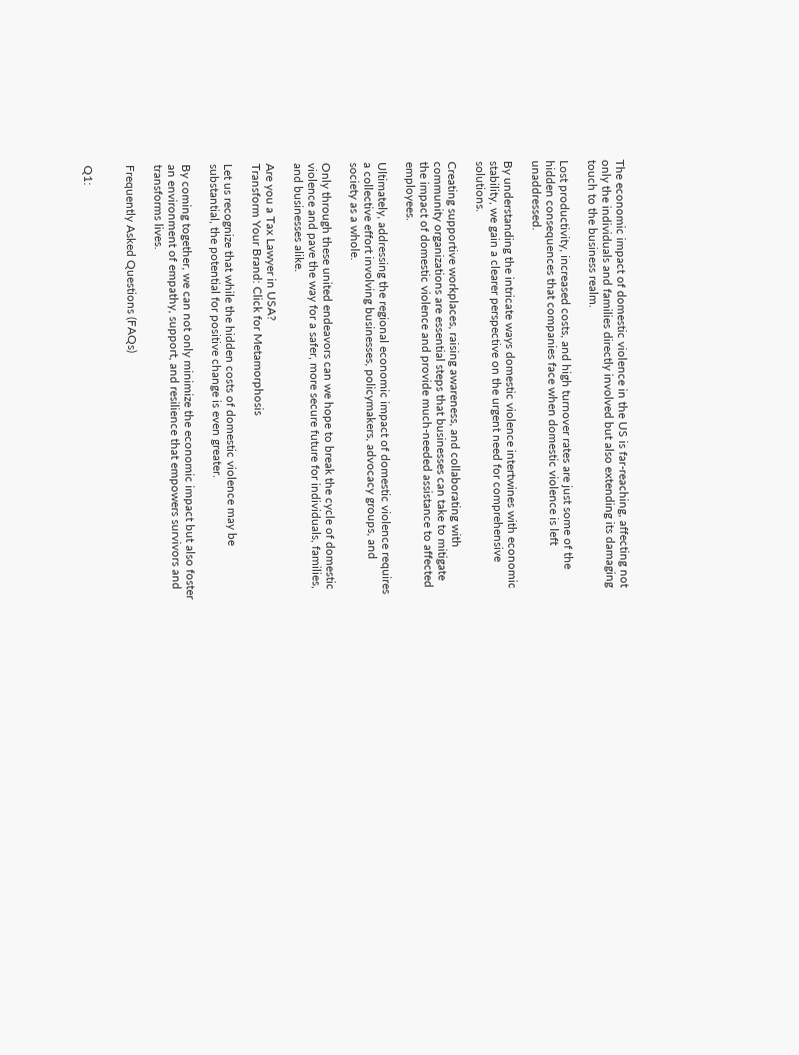The economic impact of domestic violence in the US is far-reaching, affecting not only the individuals and families directly involved but also extending its damaging touch to the business realm.

Lost productivity, increased costs, and high turnover rates are just some of the hidden consequences that companies face when domestic violence is left unaddressed.

By understanding the intricate ways domestic violence intertwines with economic stability, we gain a clearer perspective on the urgent need for comprehensive solutions.

Creating supportive workplaces, raising awareness, and collaborating with community organizations are essential steps that businesses can take to mitigate the impact of domestic violence and provide much-needed assistance to affected employees.

Ultimately, addressing the regional economic impact of domestic violence requires a collective effort involving businesses, policymakers, advocacy groups, and society as a whole.

Only through these united endeavors can we hope to break the cycle of domestic violence and pave the way for a safer, more secure future for individuals, families, and businesses alike.

Are you a Tax Lawyer in USA?
Transform Your Brand: Click for Metamorphosis

Let us recognize that while the hidden costs of domestic violence may be substantial, the potential for positive change is even greater.

By coming together, we can not only minimize the economic impact but also foster an environment of empathy, support, and resilience that empowers survivors and transforms lives.

Frequently Asked Questions (FAQs)


Q1: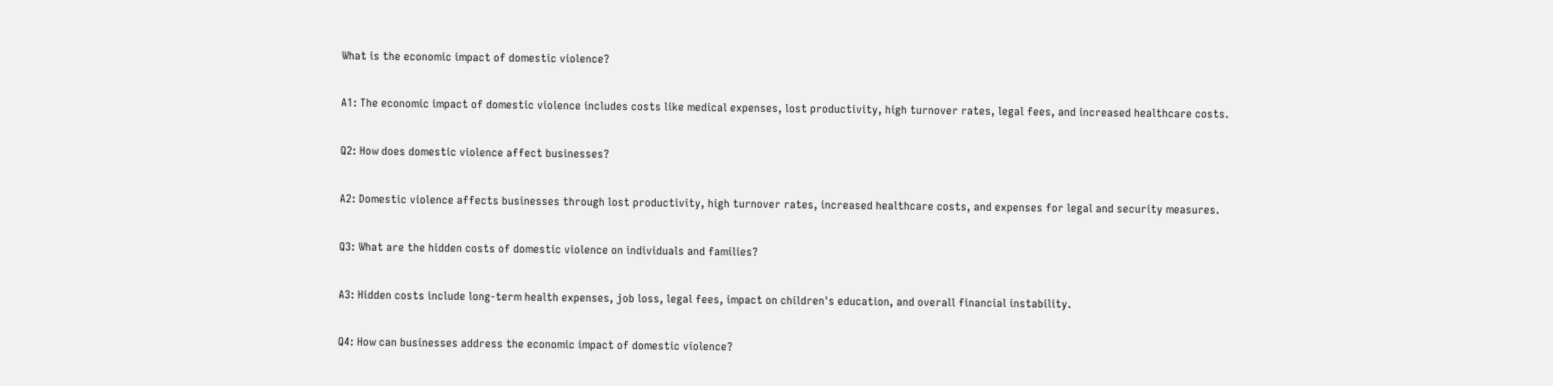What is the economic impact of domestic violence?

A1: The economic impact of domestic violence includes costs like medical expenses, lost productivity, high turnover rates, legal fees, and increased healthcare costs.

Q2: How does domestic violence affect businesses?

A2: Domestic violence affects businesses through lost productivity, high turnover rates, increased healthcare costs, and expenses for legal and security measures.

Q3: What are the hidden costs of domestic violence on individuals and families?

A3: Hidden costs include long-term health expenses, job loss, legal fees, impact on children's education, and overall financial instability.

Q4: How can businesses address the economic impact of domestic violence?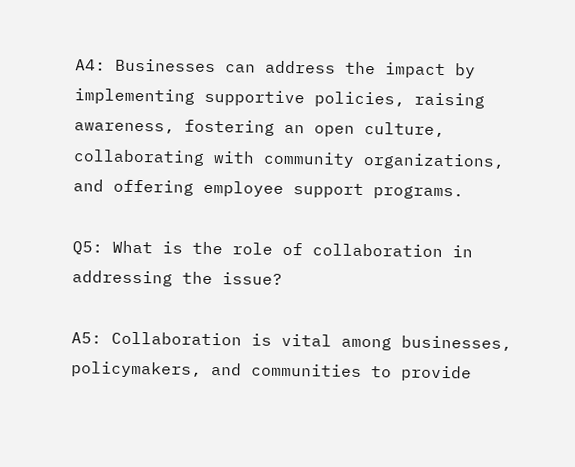A4: Businesses can address the impact by implementing supportive policies, raising awareness, fostering an open culture, collaborating with community organizations, and offering employee support programs.

Q5: What is the role of collaboration in addressing the issue?

A5: Collaboration is vital among businesses, policymakers, and communities to provide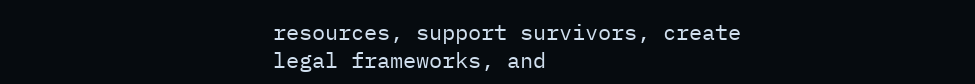resources, support survivors, create legal frameworks, and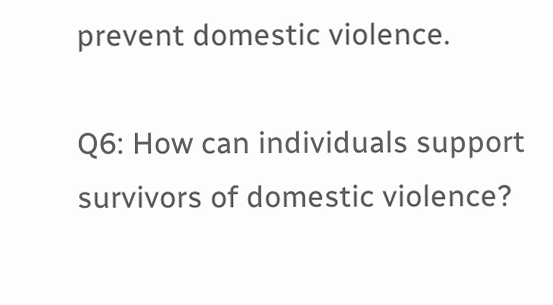prevent domestic violence.

Q6: How can individuals support survivors of domestic violence?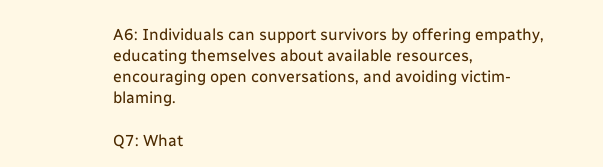A6: Individuals can support survivors by offering empathy, educating themselves about available resources, encouraging open conversations, and avoiding victim-blaming.

Q7: What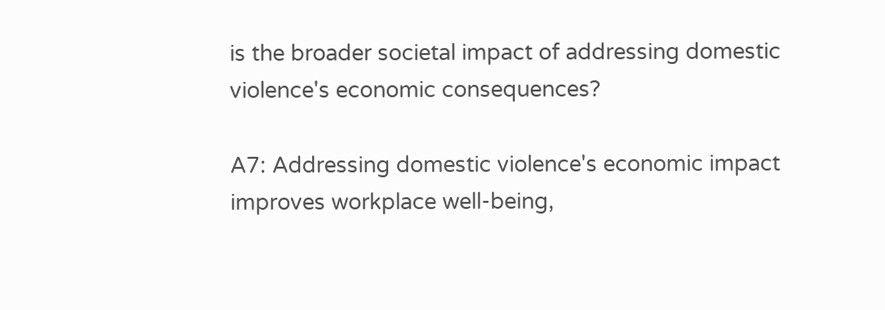is the broader societal impact of addressing domestic violence's economic consequences?

A7: Addressing domestic violence's economic impact improves workplace well-being,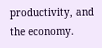productivity, and the economy.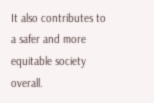It also contributes to a safer and more equitable society overall.